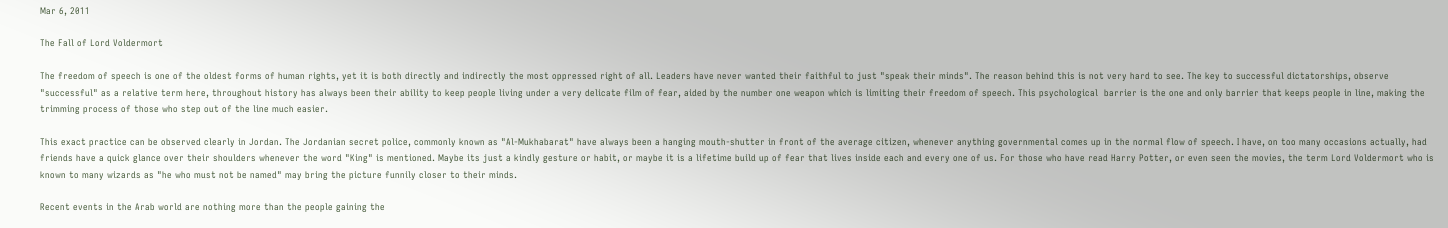Mar 6, 2011

The Fall of Lord Voldermort

The freedom of speech is one of the oldest forms of human rights, yet it is both directly and indirectly the most oppressed right of all. Leaders have never wanted their faithful to just "speak their minds". The reason behind this is not very hard to see. The key to successful dictatorships, observe "successful" as a relative term here, throughout history has always been their ability to keep people living under a very delicate film of fear, aided by the number one weapon which is limiting their freedom of speech. This psychological  barrier is the one and only barrier that keeps people in line, making the trimming process of those who step out of the line much easier.

This exact practice can be observed clearly in Jordan. The Jordanian secret police, commonly known as "Al-Mukhabarat" have always been a hanging mouth-shutter in front of the average citizen, whenever anything governmental comes up in the normal flow of speech. I have, on too many occasions actually, had friends have a quick glance over their shoulders whenever the word "King" is mentioned. Maybe its just a kindly gesture or habit, or maybe it is a lifetime build up of fear that lives inside each and every one of us. For those who have read Harry Potter, or even seen the movies, the term Lord Voldermort who is known to many wizards as "he who must not be named" may bring the picture funnily closer to their minds.

Recent events in the Arab world are nothing more than the people gaining the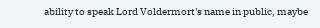ability to speak Lord Voldermort's name in public, maybe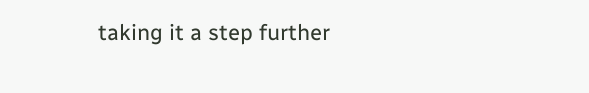taking it a step further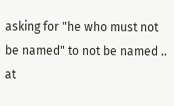asking for "he who must not be named" to not be named .. at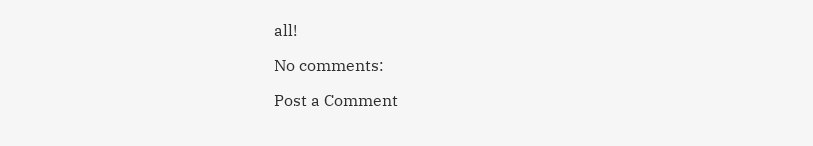all!

No comments:

Post a Comment